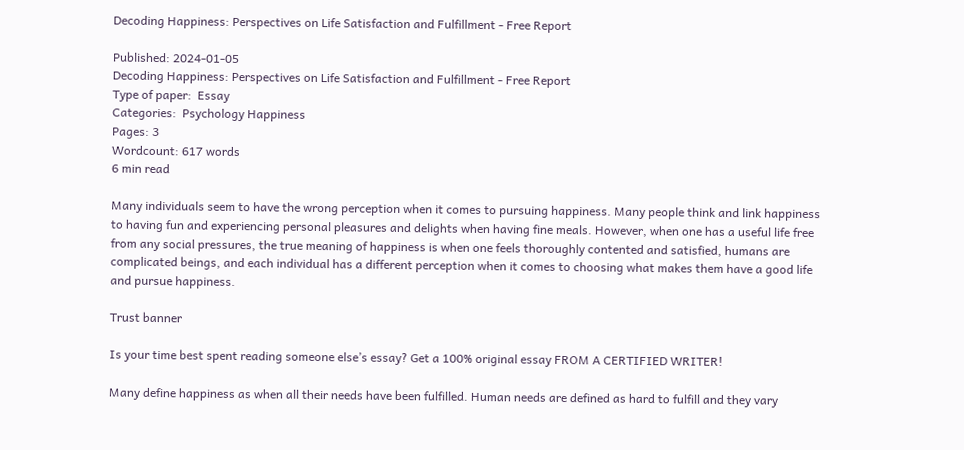Decoding Happiness: Perspectives on Life Satisfaction and Fulfillment - Free Report

Published: 2024-01-05
Decoding Happiness: Perspectives on Life Satisfaction and Fulfillment - Free Report
Type of paper:  Essay
Categories:  Psychology Happiness
Pages: 3
Wordcount: 617 words
6 min read

Many individuals seem to have the wrong perception when it comes to pursuing happiness. Many people think and link happiness to having fun and experiencing personal pleasures and delights when having fine meals. However, when one has a useful life free from any social pressures, the true meaning of happiness is when one feels thoroughly contented and satisfied, humans are complicated beings, and each individual has a different perception when it comes to choosing what makes them have a good life and pursue happiness.

Trust banner

Is your time best spent reading someone else’s essay? Get a 100% original essay FROM A CERTIFIED WRITER!

Many define happiness as when all their needs have been fulfilled. Human needs are defined as hard to fulfill and they vary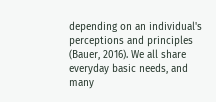depending on an individual's perceptions and principles (Bauer, 2016). We all share everyday basic needs, and many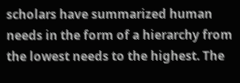scholars have summarized human needs in the form of a hierarchy from the lowest needs to the highest. The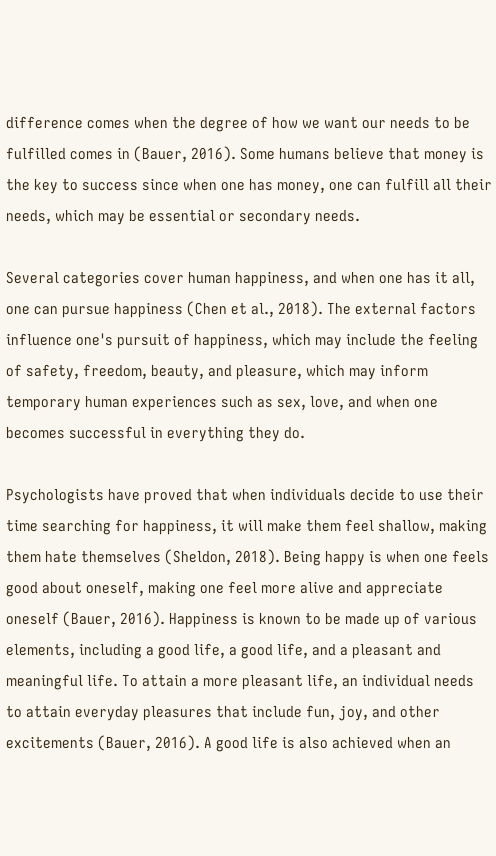difference comes when the degree of how we want our needs to be fulfilled comes in (Bauer, 2016). Some humans believe that money is the key to success since when one has money, one can fulfill all their needs, which may be essential or secondary needs.

Several categories cover human happiness, and when one has it all, one can pursue happiness (Chen et al., 2018). The external factors influence one's pursuit of happiness, which may include the feeling of safety, freedom, beauty, and pleasure, which may inform temporary human experiences such as sex, love, and when one becomes successful in everything they do.

Psychologists have proved that when individuals decide to use their time searching for happiness, it will make them feel shallow, making them hate themselves (Sheldon, 2018). Being happy is when one feels good about oneself, making one feel more alive and appreciate oneself (Bauer, 2016). Happiness is known to be made up of various elements, including a good life, a good life, and a pleasant and meaningful life. To attain a more pleasant life, an individual needs to attain everyday pleasures that include fun, joy, and other excitements (Bauer, 2016). A good life is also achieved when an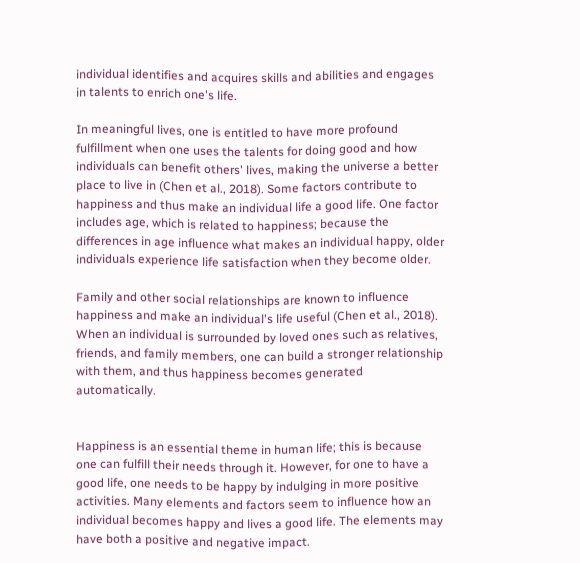individual identifies and acquires skills and abilities and engages in talents to enrich one's life.

In meaningful lives, one is entitled to have more profound fulfillment when one uses the talents for doing good and how individuals can benefit others' lives, making the universe a better place to live in (Chen et al., 2018). Some factors contribute to happiness and thus make an individual life a good life. One factor includes age, which is related to happiness; because the differences in age influence what makes an individual happy, older individuals experience life satisfaction when they become older.

Family and other social relationships are known to influence happiness and make an individual's life useful (Chen et al., 2018). When an individual is surrounded by loved ones such as relatives, friends, and family members, one can build a stronger relationship with them, and thus happiness becomes generated automatically.


Happiness is an essential theme in human life; this is because one can fulfill their needs through it. However, for one to have a good life, one needs to be happy by indulging in more positive activities. Many elements and factors seem to influence how an individual becomes happy and lives a good life. The elements may have both a positive and negative impact.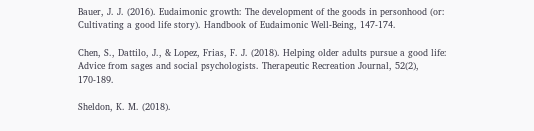Bauer, J. J. (2016). Eudaimonic growth: The development of the goods in personhood (or: Cultivating a good life story). Handbook of Eudaimonic Well-Being, 147-174.

Chen, S., Dattilo, J., & Lopez, Frias, F. J. (2018). Helping older adults pursue a good life: Advice from sages and social psychologists. Therapeutic Recreation Journal, 52(2), 170-189.

Sheldon, K. M. (2018).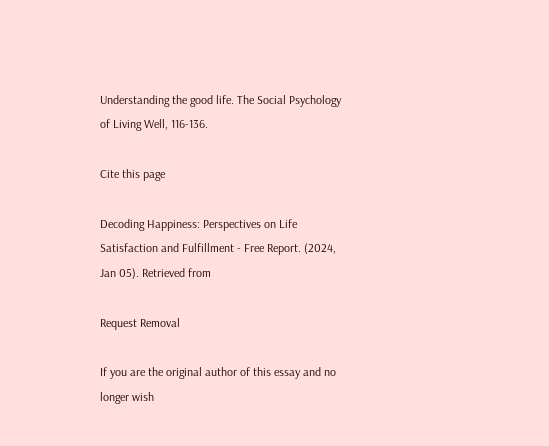Understanding the good life. The Social Psychology of Living Well, 116-136.

Cite this page

Decoding Happiness: Perspectives on Life Satisfaction and Fulfillment - Free Report. (2024, Jan 05). Retrieved from

Request Removal

If you are the original author of this essay and no longer wish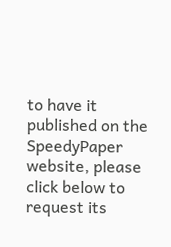to have it published on the SpeedyPaper website, please click below to request its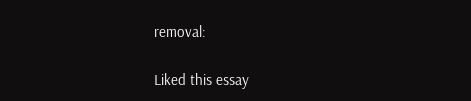removal:

Liked this essay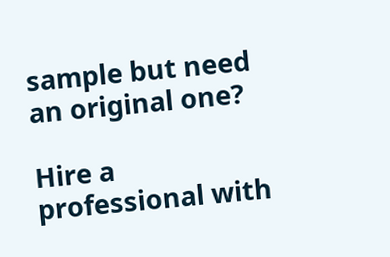sample but need an original one?

Hire a professional with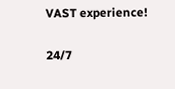VAST experience!

24/7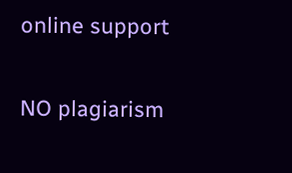online support

NO plagiarism